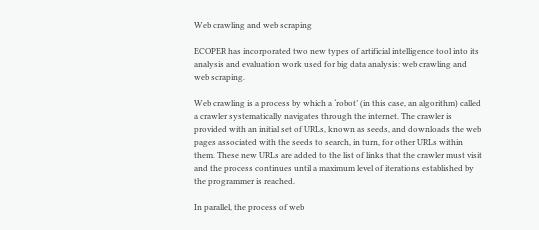Web crawling and web scraping

ECOPER has incorporated two new types of artificial intelligence tool into its analysis and evaluation work used for big data analysis: web crawling and web scraping.

Web crawling is a process by which a ‘robot’ (in this case, an algorithm) called a crawler systematically navigates through the internet. The crawler is provided with an initial set of URLs, known as seeds, and downloads the web pages associated with the seeds to search, in turn, for other URLs within them. These new URLs are added to the list of links that the crawler must visit and the process continues until a maximum level of iterations established by the programmer is reached.

In parallel, the process of web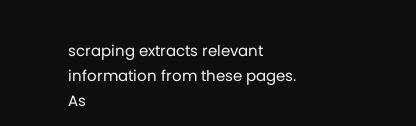scraping extracts relevant information from these pages. As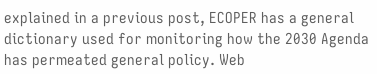explained in a previous post, ECOPER has a general dictionary used for monitoring how the 2030 Agenda has permeated general policy. Web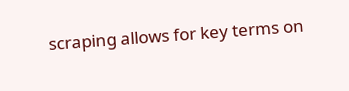scraping allows for key terms on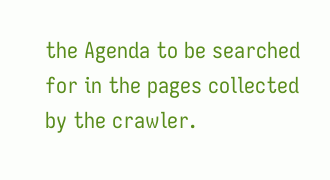the Agenda to be searched for in the pages collected by the crawler.